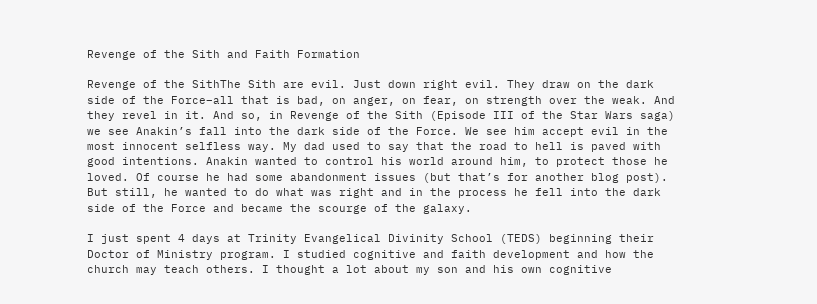Revenge of the Sith and Faith Formation

Revenge of the SithThe Sith are evil. Just down right evil. They draw on the dark side of the Force–all that is bad, on anger, on fear, on strength over the weak. And they revel in it. And so, in Revenge of the Sith (Episode III of the Star Wars saga) we see Anakin’s fall into the dark side of the Force. We see him accept evil in the most innocent selfless way. My dad used to say that the road to hell is paved with good intentions. Anakin wanted to control his world around him, to protect those he loved. Of course he had some abandonment issues (but that’s for another blog post). But still, he wanted to do what was right and in the process he fell into the dark side of the Force and became the scourge of the galaxy.

I just spent 4 days at Trinity Evangelical Divinity School (TEDS) beginning their Doctor of Ministry program. I studied cognitive and faith development and how the church may teach others. I thought a lot about my son and his own cognitive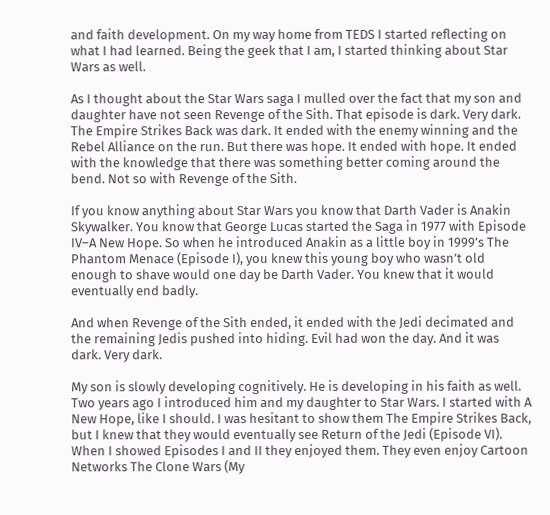and faith development. On my way home from TEDS I started reflecting on what I had learned. Being the geek that I am, I started thinking about Star Wars as well.

As I thought about the Star Wars saga I mulled over the fact that my son and daughter have not seen Revenge of the Sith. That episode is dark. Very dark. The Empire Strikes Back was dark. It ended with the enemy winning and the Rebel Alliance on the run. But there was hope. It ended with hope. It ended with the knowledge that there was something better coming around the bend. Not so with Revenge of the Sith.

If you know anything about Star Wars you know that Darth Vader is Anakin Skywalker. You know that George Lucas started the Saga in 1977 with Episode IV–A New Hope. So when he introduced Anakin as a little boy in 1999’s The Phantom Menace (Episode I), you knew this young boy who wasn’t old enough to shave would one day be Darth Vader. You knew that it would eventually end badly.

And when Revenge of the Sith ended, it ended with the Jedi decimated and the remaining Jedis pushed into hiding. Evil had won the day. And it was dark. Very dark.

My son is slowly developing cognitively. He is developing in his faith as well. Two years ago I introduced him and my daughter to Star Wars. I started with A New Hope, like I should. I was hesitant to show them The Empire Strikes Back, but I knew that they would eventually see Return of the Jedi (Episode VI). When I showed Episodes I and II they enjoyed them. They even enjoy Cartoon Networks The Clone Wars (My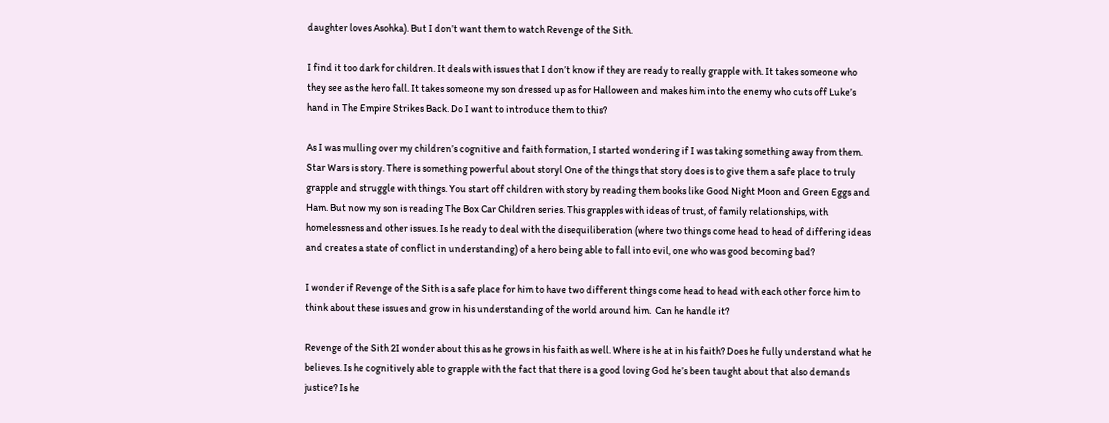daughter loves Asohka). But I don’t want them to watch Revenge of the Sith.

I find it too dark for children. It deals with issues that I don’t know if they are ready to really grapple with. It takes someone who they see as the hero fall. It takes someone my son dressed up as for Halloween and makes him into the enemy who cuts off Luke’s hand in The Empire Strikes Back. Do I want to introduce them to this?

As I was mulling over my children’s cognitive and faith formation, I started wondering if I was taking something away from them. Star Wars is story. There is something powerful about storyl One of the things that story does is to give them a safe place to truly grapple and struggle with things. You start off children with story by reading them books like Good Night Moon and Green Eggs and Ham. But now my son is reading The Box Car Children series. This grapples with ideas of trust, of family relationships, with homelessness and other issues. Is he ready to deal with the disequiliberation (where two things come head to head of differing ideas and creates a state of conflict in understanding) of a hero being able to fall into evil, one who was good becoming bad?

I wonder if Revenge of the Sith is a safe place for him to have two different things come head to head with each other force him to think about these issues and grow in his understanding of the world around him.  Can he handle it?

Revenge of the Sith 2I wonder about this as he grows in his faith as well. Where is he at in his faith? Does he fully understand what he believes. Is he cognitively able to grapple with the fact that there is a good loving God he’s been taught about that also demands justice? Is he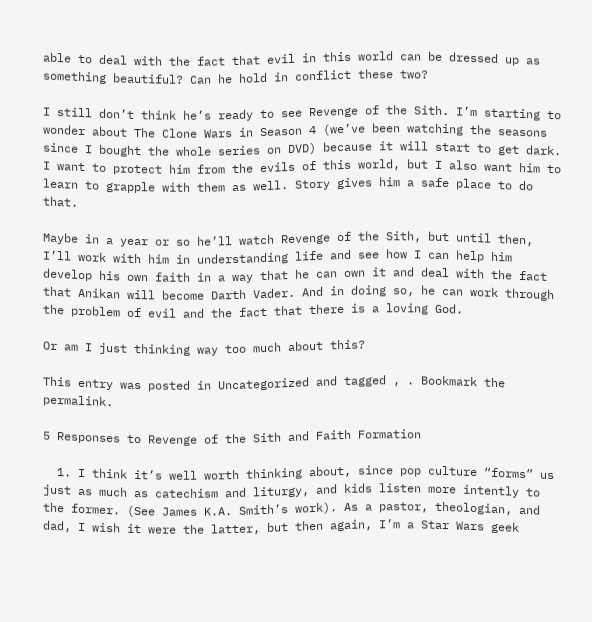able to deal with the fact that evil in this world can be dressed up as something beautiful? Can he hold in conflict these two?

I still don’t think he’s ready to see Revenge of the Sith. I’m starting to wonder about The Clone Wars in Season 4 (we’ve been watching the seasons since I bought the whole series on DVD) because it will start to get dark. I want to protect him from the evils of this world, but I also want him to learn to grapple with them as well. Story gives him a safe place to do that.

Maybe in a year or so he’ll watch Revenge of the Sith, but until then, I’ll work with him in understanding life and see how I can help him develop his own faith in a way that he can own it and deal with the fact that Anikan will become Darth Vader. And in doing so, he can work through the problem of evil and the fact that there is a loving God.

Or am I just thinking way too much about this?

This entry was posted in Uncategorized and tagged , . Bookmark the permalink.

5 Responses to Revenge of the Sith and Faith Formation

  1. I think it’s well worth thinking about, since pop culture “forms” us just as much as catechism and liturgy, and kids listen more intently to the former. (See James K.A. Smith’s work). As a pastor, theologian, and dad, I wish it were the latter, but then again, I’m a Star Wars geek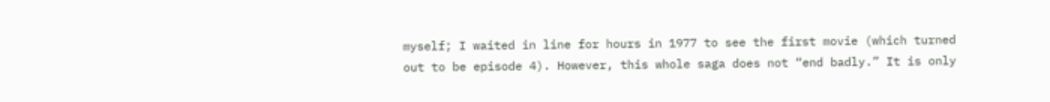myself; I waited in line for hours in 1977 to see the first movie (which turned out to be episode 4). However, this whole saga does not “end badly.” It is only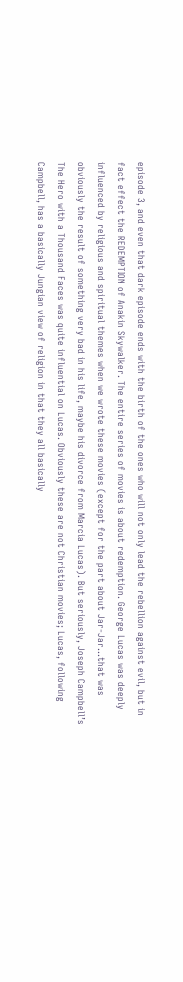episode 3, and even that dark episode ends with the birth of the ones who will not only lead the rebellion against evil, but in fact effect the REDEMPTION of Anakin Skywalker. The entire series of movies is about redemption. George Lucas was deeply influenced by religious and spiritual themes when we wrote these movies (except for the part about Jar-Jar…that was obviously the result of something very bad in his life, maybe his divorce from Marcia Lucas). But seriously, Joseph Campbell’s The Hero with a Thousand Faces was quite influential on Lucas. Obviously these are not Christian movies; Lucas, following Campbell, has a basically Jungian view of religion in that they all basically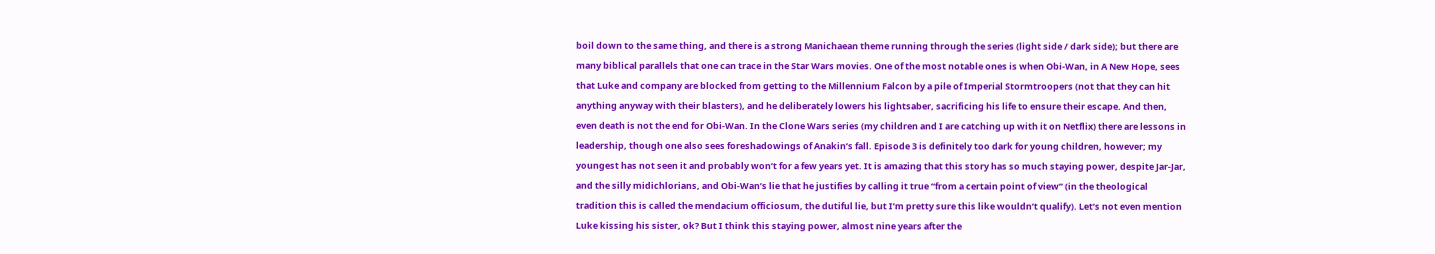boil down to the same thing, and there is a strong Manichaean theme running through the series (light side / dark side); but there are many biblical parallels that one can trace in the Star Wars movies. One of the most notable ones is when Obi-Wan, in A New Hope, sees that Luke and company are blocked from getting to the Millennium Falcon by a pile of Imperial Stormtroopers (not that they can hit anything anyway with their blasters), and he deliberately lowers his lightsaber, sacrificing his life to ensure their escape. And then, even death is not the end for Obi-Wan. In the Clone Wars series (my children and I are catching up with it on Netflix) there are lessons in leadership, though one also sees foreshadowings of Anakin’s fall. Episode 3 is definitely too dark for young children, however; my youngest has not seen it and probably won’t for a few years yet. It is amazing that this story has so much staying power, despite Jar-Jar, and the silly midichlorians, and Obi-Wan’s lie that he justifies by calling it true “from a certain point of view” (in the theological tradition this is called the mendacium officiosum, the dutiful lie, but I’m pretty sure this like wouldn’t qualify). Let’s not even mention Luke kissing his sister, ok? But I think this staying power, almost nine years after the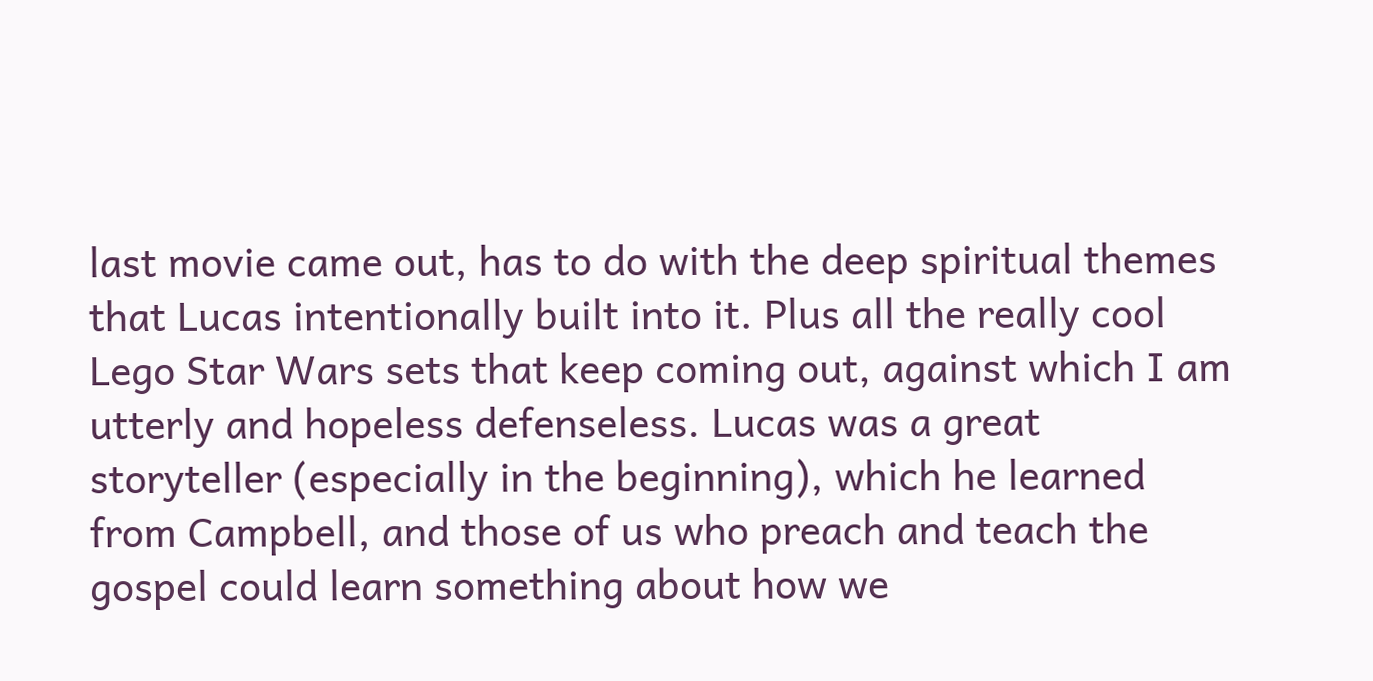last movie came out, has to do with the deep spiritual themes that Lucas intentionally built into it. Plus all the really cool Lego Star Wars sets that keep coming out, against which I am utterly and hopeless defenseless. Lucas was a great storyteller (especially in the beginning), which he learned from Campbell, and those of us who preach and teach the gospel could learn something about how we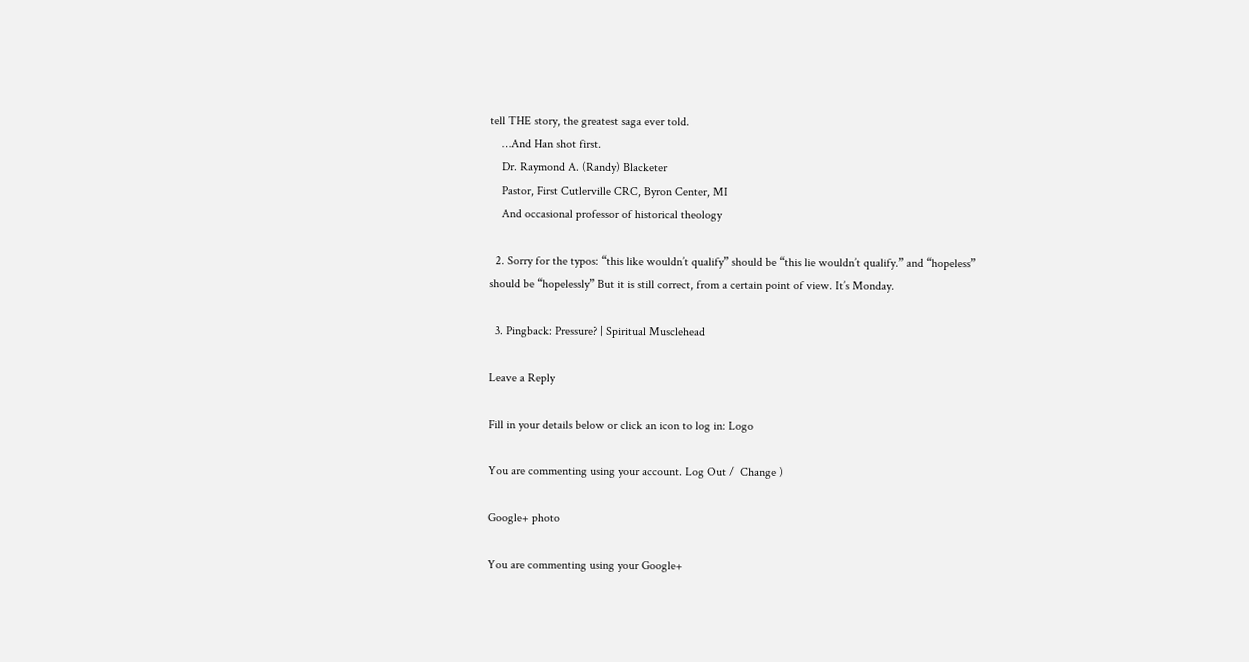tell THE story, the greatest saga ever told.
    …And Han shot first.
    Dr. Raymond A. (Randy) Blacketer
    Pastor, First Cutlerville CRC, Byron Center, MI
    And occasional professor of historical theology

  2. Sorry for the typos: “this like wouldn’t qualify” should be “this lie wouldn’t qualify.” and “hopeless” should be “hopelessly” But it is still correct, from a certain point of view. It’s Monday.

  3. Pingback: Pressure? | Spiritual Musclehead

Leave a Reply

Fill in your details below or click an icon to log in: Logo

You are commenting using your account. Log Out /  Change )

Google+ photo

You are commenting using your Google+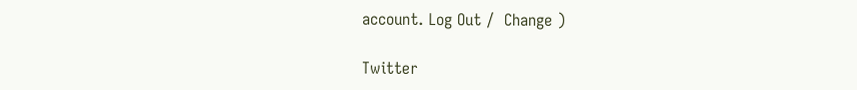account. Log Out /  Change )

Twitter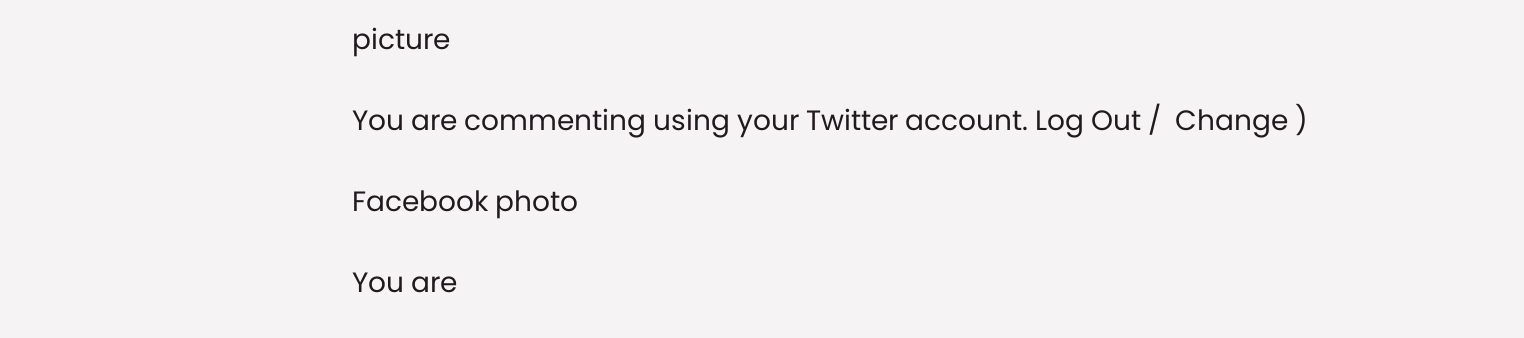picture

You are commenting using your Twitter account. Log Out /  Change )

Facebook photo

You are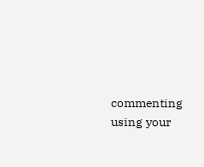commenting using your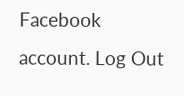Facebook account. Log Out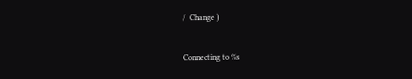/  Change )


Connecting to %s